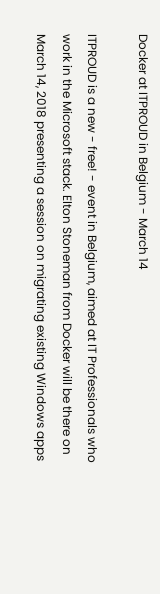Docker at ITPROUD in Belgium - March 14

ITPROUD is a new - free! - event in Belgium, aimed at IT Professionals who work in the Microsoft stack. Elton Stoneman from Docker will be there on March 14, 2018 presenting a session on migrating existing Windows apps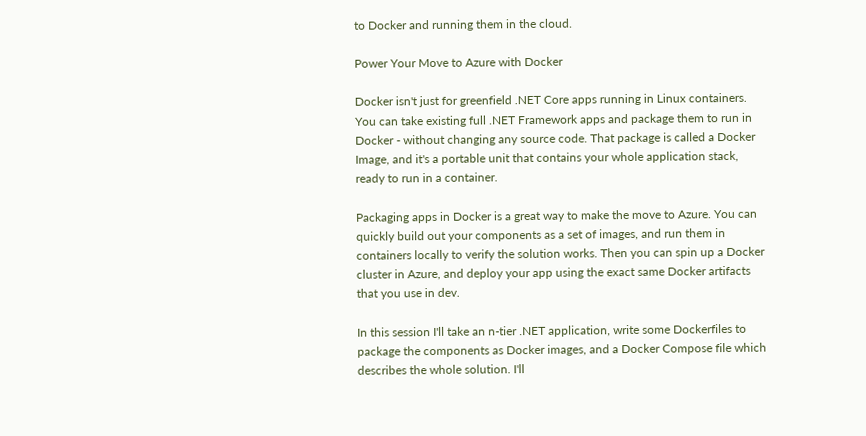to Docker and running them in the cloud.

Power Your Move to Azure with Docker

Docker isn't just for greenfield .NET Core apps running in Linux containers. You can take existing full .NET Framework apps and package them to run in Docker - without changing any source code. That package is called a Docker Image, and it's a portable unit that contains your whole application stack, ready to run in a container.

Packaging apps in Docker is a great way to make the move to Azure. You can quickly build out your components as a set of images, and run them in containers locally to verify the solution works. Then you can spin up a Docker cluster in Azure, and deploy your app using the exact same Docker artifacts that you use in dev.

In this session I'll take an n-tier .NET application, write some Dockerfiles to package the components as Docker images, and a Docker Compose file which describes the whole solution. I'll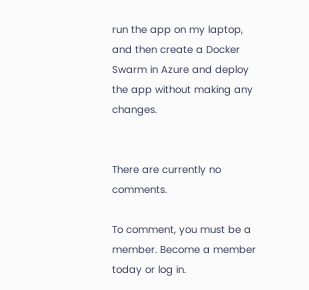run the app on my laptop, and then create a Docker Swarm in Azure and deploy the app without making any changes.


There are currently no comments.

To comment, you must be a member. Become a member today or log in.